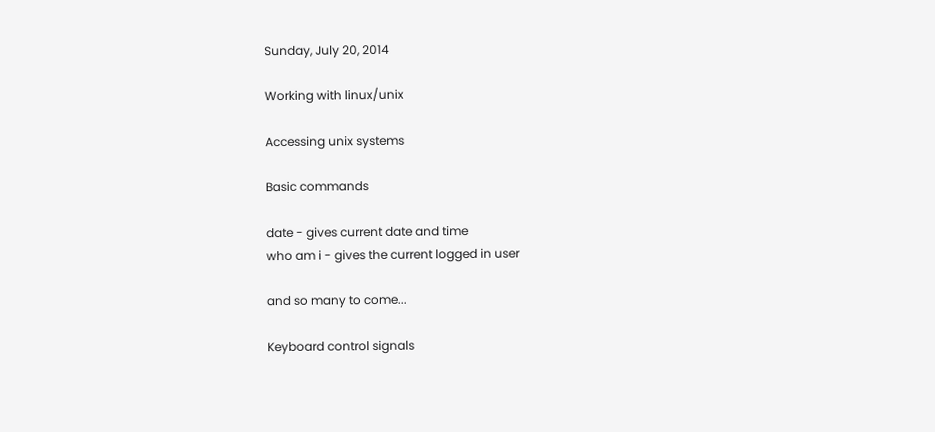Sunday, July 20, 2014

Working with linux/unix

Accessing unix systems

Basic commands

date - gives current date and time
who am i - gives the current logged in user

and so many to come...

Keyboard control signals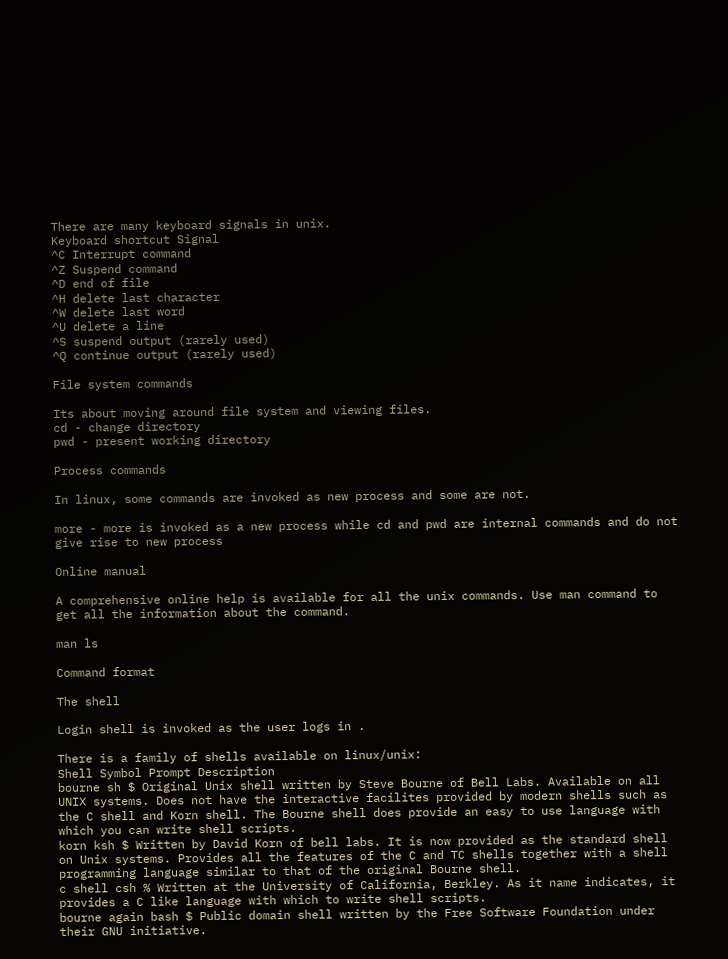There are many keyboard signals in unix.
Keyboard shortcut Signal
^C Interrupt command
^Z Suspend command
^D end of file
^H delete last character
^W delete last word
^U delete a line
^S suspend output (rarely used)
^Q continue output (rarely used)

File system commands

Its about moving around file system and viewing files.
cd - change directory
pwd - present working directory

Process commands

In linux, some commands are invoked as new process and some are not.

more - more is invoked as a new process while cd and pwd are internal commands and do not give rise to new process

Online manual

A comprehensive online help is available for all the unix commands. Use man command to get all the information about the command.

man ls

Command format

The shell

Login shell is invoked as the user logs in .

There is a family of shells available on linux/unix:
Shell Symbol Prompt Description
bourne sh $ Original Unix shell written by Steve Bourne of Bell Labs. Available on all UNIX systems. Does not have the interactive facilites provided by modern shells such as the C shell and Korn shell. The Bourne shell does provide an easy to use language with which you can write shell scripts.
korn ksh $ Written by David Korn of bell labs. It is now provided as the standard shell on Unix systems. Provides all the features of the C and TC shells together with a shell programming language similar to that of the original Bourne shell.
c shell csh % Written at the University of California, Berkley. As it name indicates, it provides a C like language with which to write shell scripts.
bourne again bash $ Public domain shell written by the Free Software Foundation under their GNU initiative.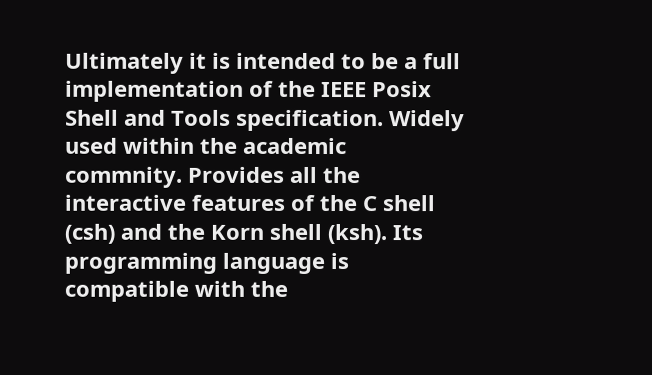Ultimately it is intended to be a full implementation of the IEEE Posix Shell and Tools specification. Widely used within the academic commnity. Provides all the interactive features of the C shell (csh) and the Korn shell (ksh). Its programming language is compatible with the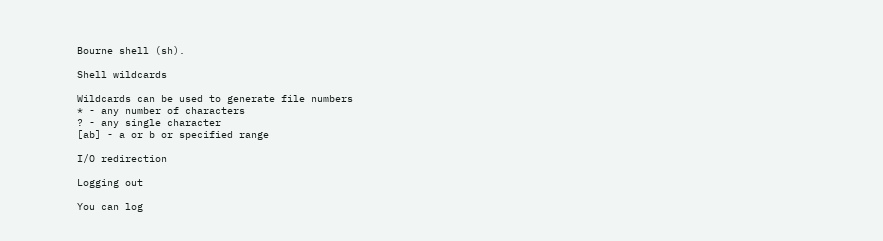Bourne shell (sh).

Shell wildcards

Wildcards can be used to generate file numbers
* - any number of characters
? - any single character
[ab] - a or b or specified range

I/O redirection

Logging out

You can log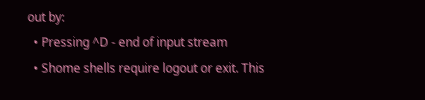out by:
  • Pressing ^D - end of input stream
  • Shome shells require logout or exit. This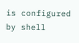is configured by shell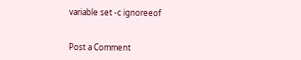variable set -c ignoreeof


Post a Comment